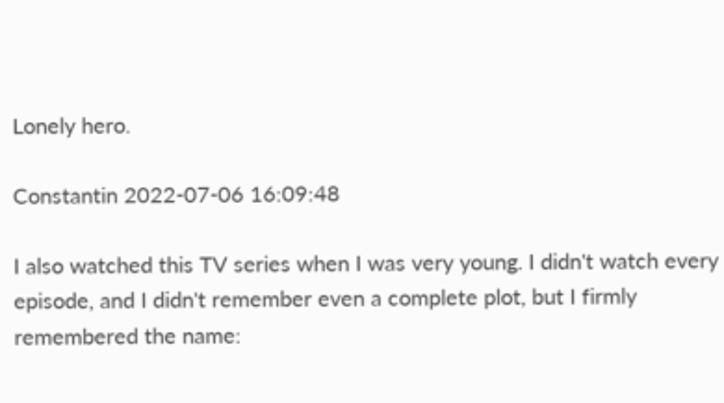Lonely hero.

Constantin 2022-07-06 16:09:48

I also watched this TV series when I was very young. I didn't watch every episode, and I didn't remember even a complete plot, but I firmly remembered the name: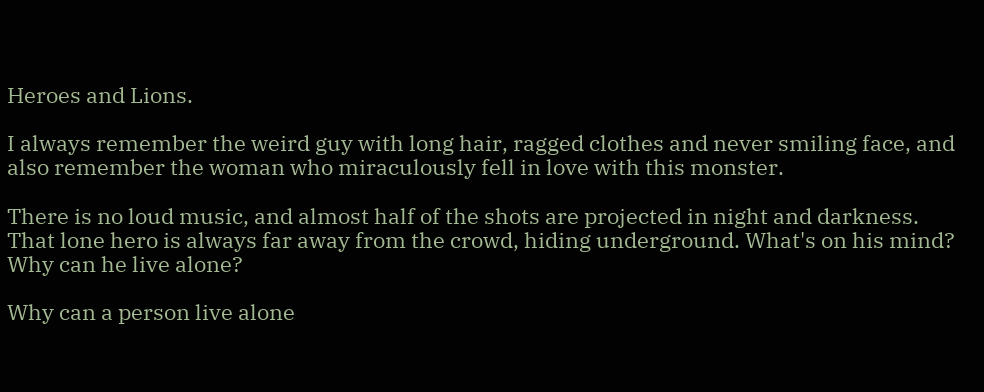Heroes and Lions.

I always remember the weird guy with long hair, ragged clothes and never smiling face, and also remember the woman who miraculously fell in love with this monster.

There is no loud music, and almost half of the shots are projected in night and darkness. That lone hero is always far away from the crowd, hiding underground. What's on his mind? Why can he live alone?

Why can a person live alone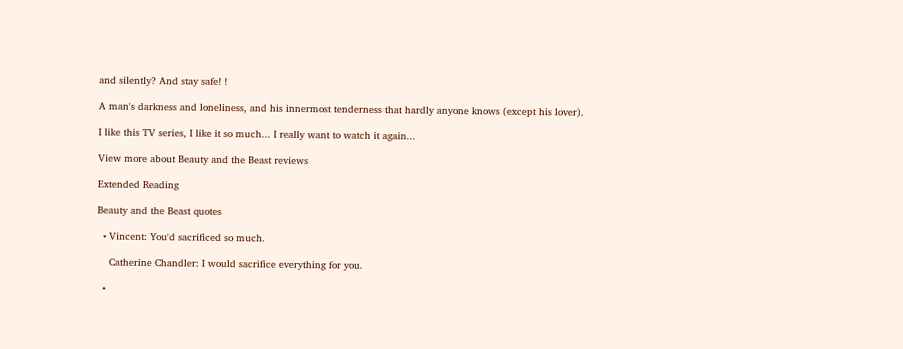and silently? And stay safe! !

A man's darkness and loneliness, and his innermost tenderness that hardly anyone knows (except his lover).

I like this TV series, I like it so much... I really want to watch it again...

View more about Beauty and the Beast reviews

Extended Reading

Beauty and the Beast quotes

  • Vincent: You'd sacrificed so much.

    Catherine Chandler: I would sacrifice everything for you.

  •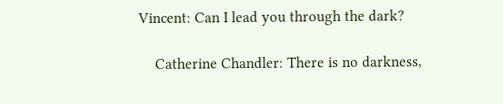Vincent: Can I lead you through the dark?

    Catherine Chandler: There is no darkness,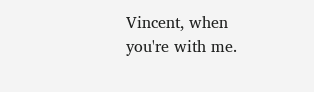Vincent, when you're with me.